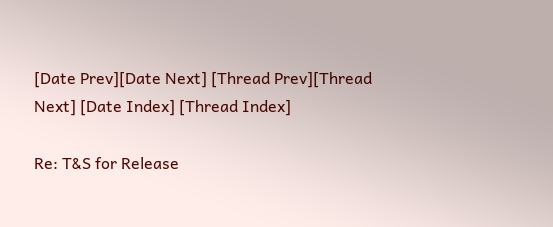[Date Prev][Date Next] [Thread Prev][Thread Next] [Date Index] [Thread Index]

Re: T&S for Release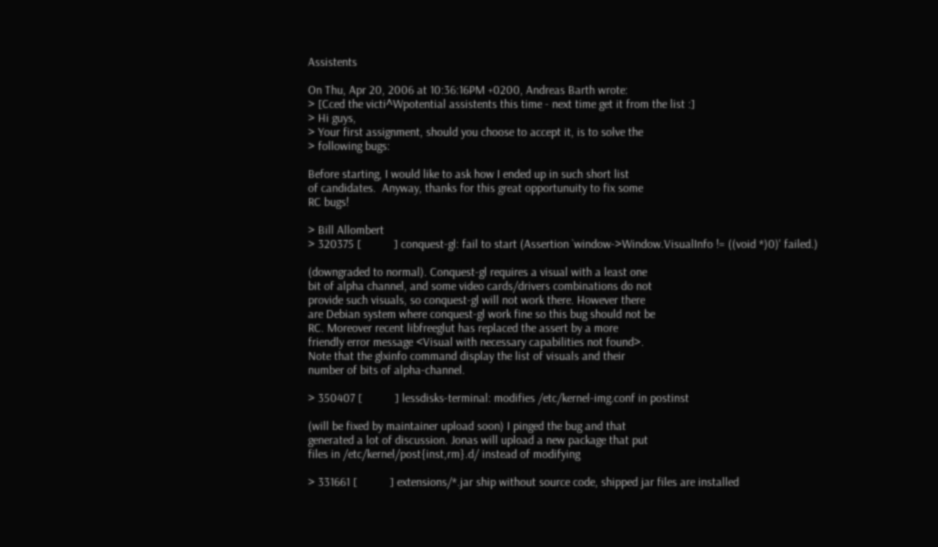Assistents

On Thu, Apr 20, 2006 at 10:36:16PM +0200, Andreas Barth wrote:
> [Cced the victi^Wpotential assistents this time - next time get it from the list :]
> Hi guys,
> Your first assignment, should you choose to accept it, is to solve the
> following bugs:

Before starting, I would like to ask how I ended up in such short list
of candidates.  Anyway, thanks for this great opportunuity to fix some
RC bugs!

> Bill Allombert
> 320375 [           ] conquest-gl: fail to start (Assertion `window->Window.VisualInfo != ((void *)0)' failed.)

(downgraded to normal). Conquest-gl requires a visual with a least one
bit of alpha channel, and some video cards/drivers combinations do not
provide such visuals, so conquest-gl will not work there. However there
are Debian system where conquest-gl work fine so this bug should not be
RC. Moreover recent libfreeglut has replaced the assert by a more
friendly error message <Visual with necessary capabilities not found>.
Note that the glxinfo command display the list of visuals and their
number of bits of alpha-channel.

> 350407 [           ] lessdisks-terminal: modifies /etc/kernel-img.conf in postinst

(will be fixed by maintainer upload soon) I pinged the bug and that
generated a lot of discussion. Jonas will upload a new package that put
files in /etc/kernel/post{inst,rm}.d/ instead of modifying

> 331661 [           ] extensions/*.jar ship without source code, shipped jar files are installed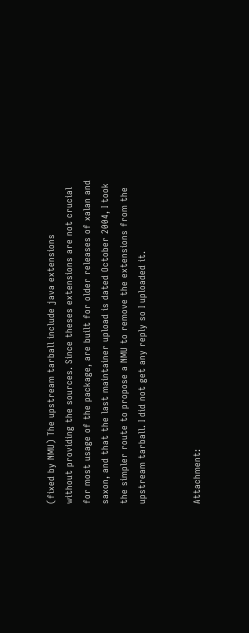(fixed by NMU) The upstream tarball include java extensions
without providing the sources. Since theses extensions are not crucial
for most usage of the package, are built for older releases of xalan and
saxon, and that the last maintainer upload is dated October 2004, I took
the simpler route to propose a NMU to remove the extensions from the
upstream tarball. I did not get any reply so I uploaded it.


Attachment: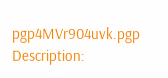pgp4MVr904uvk.pgp
Description: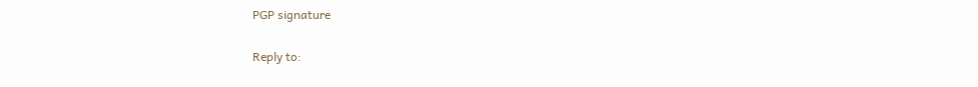PGP signature

Reply to: